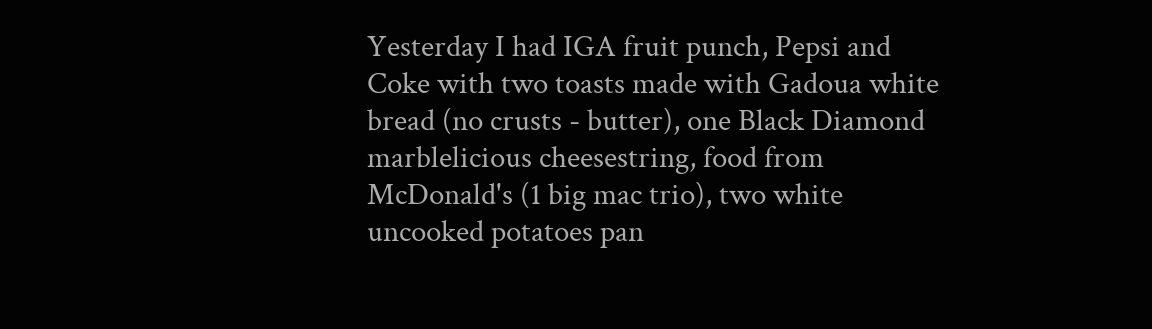Yesterday I had IGA fruit punch, Pepsi and Coke with two toasts made with Gadoua white bread (no crusts - butter), one Black Diamond marblelicious cheesestring, food from McDonald's (1 big mac trio), two white uncooked potatoes pan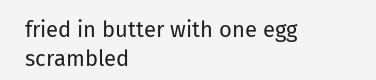fried in butter with one egg scrambled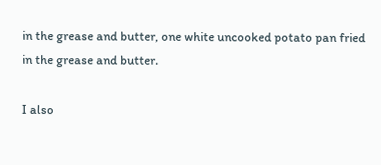in the grease and butter, one white uncooked potato pan fried in the grease and butter.

I also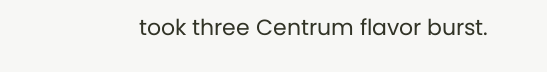took three Centrum flavor burst.